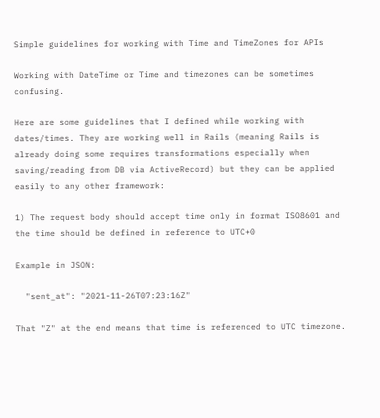Simple guidelines for working with Time and TimeZones for APIs

Working with DateTime or Time and timezones can be sometimes confusing.

Here are some guidelines that I defined while working with dates/times. They are working well in Rails (meaning Rails is already doing some requires transformations especially when saving/reading from DB via ActiveRecord) but they can be applied easily to any other framework:

1) The request body should accept time only in format ISO8601 and the time should be defined in reference to UTC+0

Example in JSON:

  "sent_at": "2021-11-26T07:23:16Z"

That "Z" at the end means that time is referenced to UTC timezone.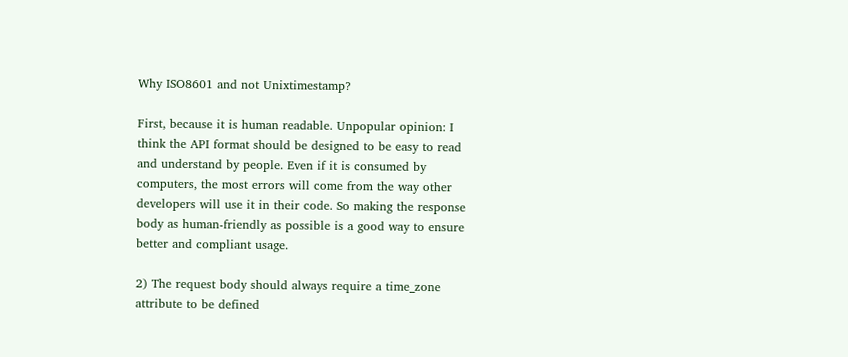Why ISO8601 and not Unixtimestamp?

First, because it is human readable. Unpopular opinion: I think the API format should be designed to be easy to read and understand by people. Even if it is consumed by computers, the most errors will come from the way other developers will use it in their code. So making the response body as human-friendly as possible is a good way to ensure better and compliant usage.

2) The request body should always require a time_zone attribute to be defined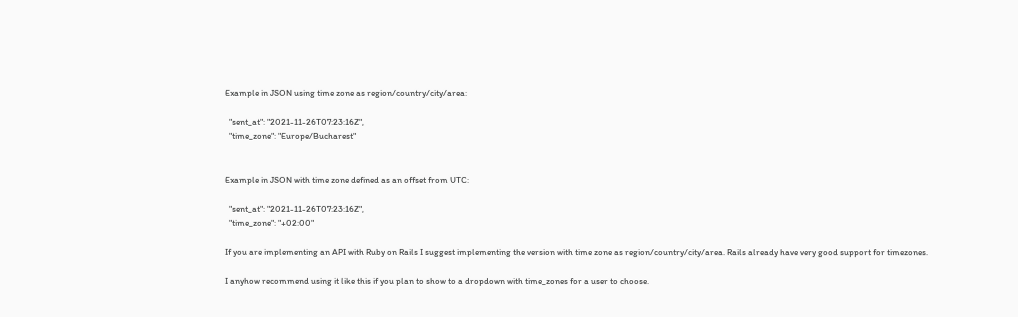Example in JSON using time zone as region/country/city/area:

  "sent_at": "2021-11-26T07:23:16Z",
  "time_zone": "Europe/Bucharest"


Example in JSON with time zone defined as an offset from UTC:

  "sent_at": "2021-11-26T07:23:16Z",
  "time_zone": "+02:00"

If you are implementing an API with Ruby on Rails I suggest implementing the version with time zone as region/country/city/area. Rails already have very good support for timezones.

I anyhow recommend using it like this if you plan to show to a dropdown with time_zones for a user to choose.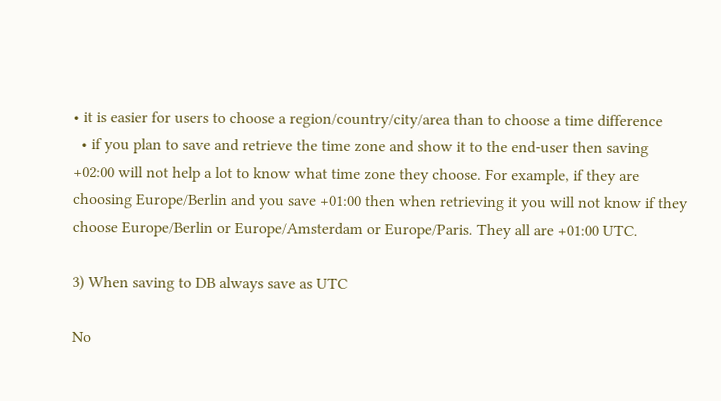• it is easier for users to choose a region/country/city/area than to choose a time difference
  • if you plan to save and retrieve the time zone and show it to the end-user then saving +02:00 will not help a lot to know what time zone they choose. For example, if they are choosing Europe/Berlin and you save +01:00 then when retrieving it you will not know if they choose Europe/Berlin or Europe/Amsterdam or Europe/Paris. They all are +01:00 UTC.

3) When saving to DB always save as UTC

No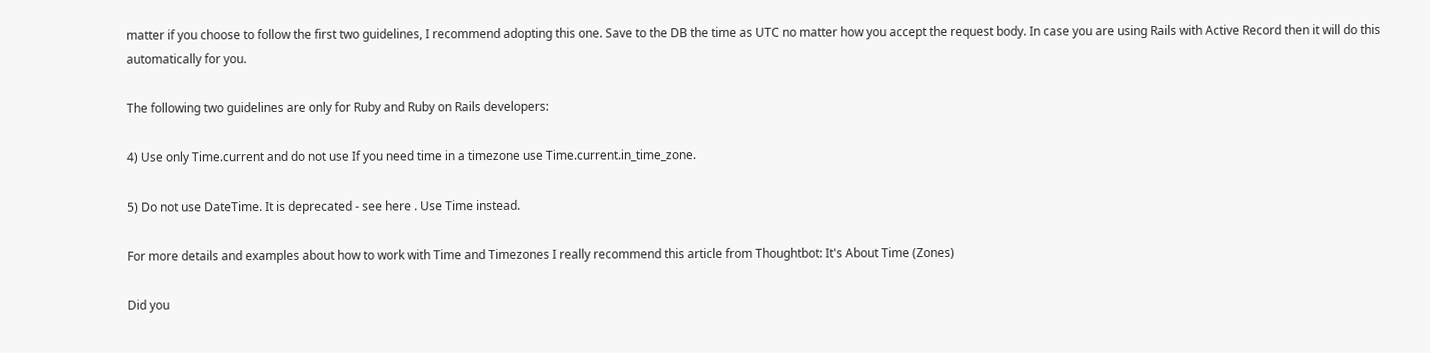matter if you choose to follow the first two guidelines, I recommend adopting this one. Save to the DB the time as UTC no matter how you accept the request body. In case you are using Rails with Active Record then it will do this automatically for you.

The following two guidelines are only for Ruby and Ruby on Rails developers:

4) Use only Time.current and do not use If you need time in a timezone use Time.current.in_time_zone.

5) Do not use DateTime. It is deprecated - see here . Use Time instead.

For more details and examples about how to work with Time and Timezones I really recommend this article from Thoughtbot: It's About Time (Zones)

Did you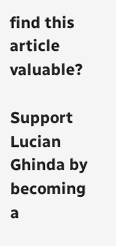find this article valuable?

Support Lucian Ghinda by becoming a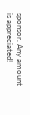sponsor. Any amount is appreciated!